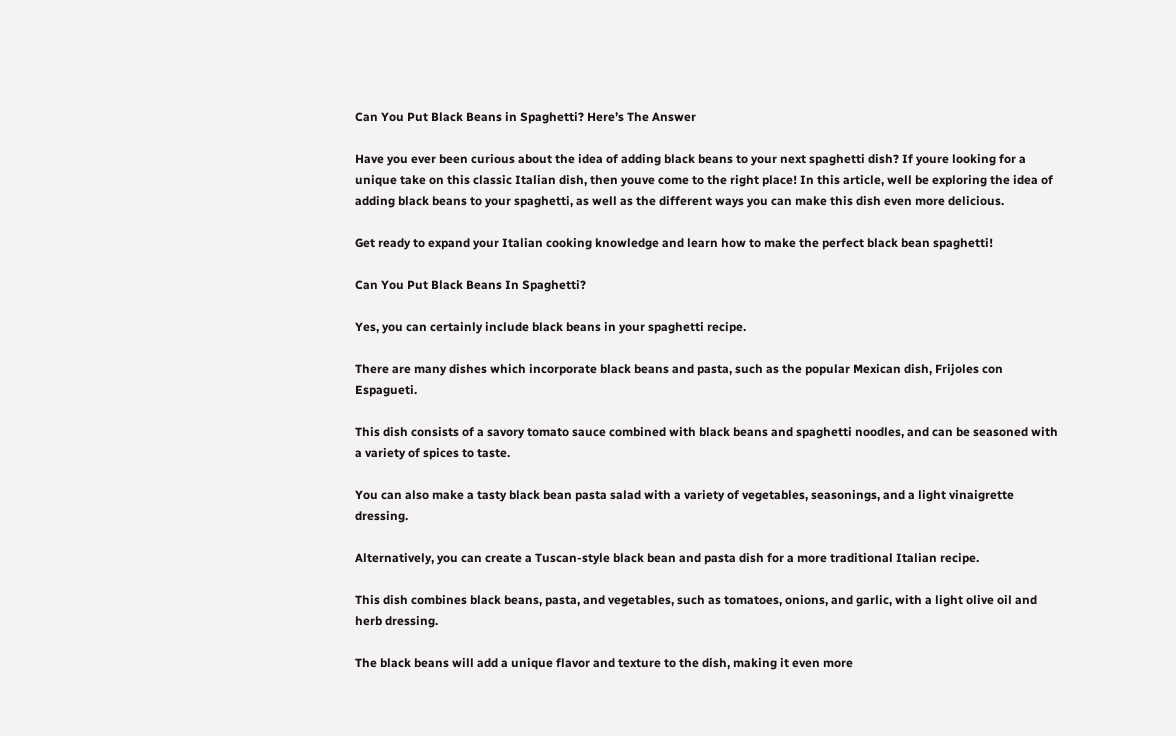Can You Put Black Beans in Spaghetti? Here’s The Answer

Have you ever been curious about the idea of adding black beans to your next spaghetti dish? If youre looking for a unique take on this classic Italian dish, then youve come to the right place! In this article, well be exploring the idea of adding black beans to your spaghetti, as well as the different ways you can make this dish even more delicious.

Get ready to expand your Italian cooking knowledge and learn how to make the perfect black bean spaghetti!

Can You Put Black Beans In Spaghetti?

Yes, you can certainly include black beans in your spaghetti recipe.

There are many dishes which incorporate black beans and pasta, such as the popular Mexican dish, Frijoles con Espagueti.

This dish consists of a savory tomato sauce combined with black beans and spaghetti noodles, and can be seasoned with a variety of spices to taste.

You can also make a tasty black bean pasta salad with a variety of vegetables, seasonings, and a light vinaigrette dressing.

Alternatively, you can create a Tuscan-style black bean and pasta dish for a more traditional Italian recipe.

This dish combines black beans, pasta, and vegetables, such as tomatoes, onions, and garlic, with a light olive oil and herb dressing.

The black beans will add a unique flavor and texture to the dish, making it even more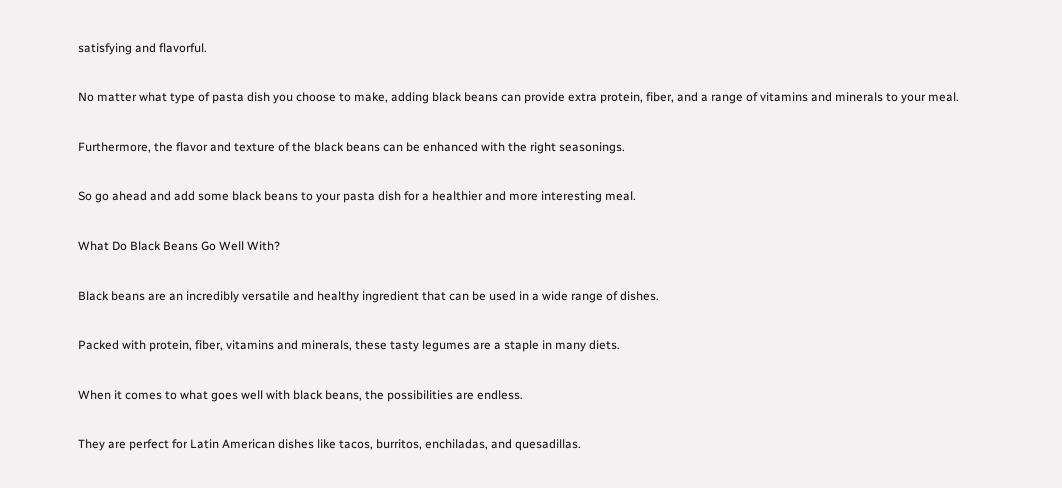satisfying and flavorful.

No matter what type of pasta dish you choose to make, adding black beans can provide extra protein, fiber, and a range of vitamins and minerals to your meal.

Furthermore, the flavor and texture of the black beans can be enhanced with the right seasonings.

So go ahead and add some black beans to your pasta dish for a healthier and more interesting meal.

What Do Black Beans Go Well With?

Black beans are an incredibly versatile and healthy ingredient that can be used in a wide range of dishes.

Packed with protein, fiber, vitamins and minerals, these tasty legumes are a staple in many diets.

When it comes to what goes well with black beans, the possibilities are endless.

They are perfect for Latin American dishes like tacos, burritos, enchiladas, and quesadillas.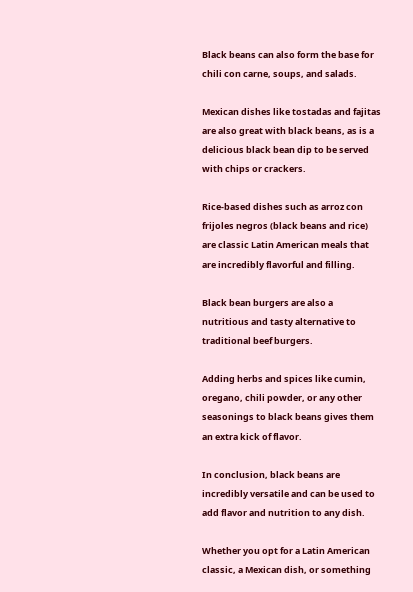Black beans can also form the base for chili con carne, soups, and salads.

Mexican dishes like tostadas and fajitas are also great with black beans, as is a delicious black bean dip to be served with chips or crackers.

Rice-based dishes such as arroz con frijoles negros (black beans and rice) are classic Latin American meals that are incredibly flavorful and filling.

Black bean burgers are also a nutritious and tasty alternative to traditional beef burgers.

Adding herbs and spices like cumin, oregano, chili powder, or any other seasonings to black beans gives them an extra kick of flavor.

In conclusion, black beans are incredibly versatile and can be used to add flavor and nutrition to any dish.

Whether you opt for a Latin American classic, a Mexican dish, or something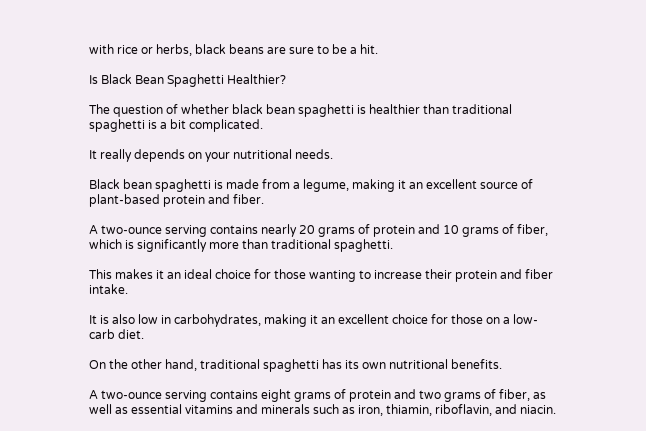with rice or herbs, black beans are sure to be a hit.

Is Black Bean Spaghetti Healthier?

The question of whether black bean spaghetti is healthier than traditional spaghetti is a bit complicated.

It really depends on your nutritional needs.

Black bean spaghetti is made from a legume, making it an excellent source of plant-based protein and fiber.

A two-ounce serving contains nearly 20 grams of protein and 10 grams of fiber, which is significantly more than traditional spaghetti.

This makes it an ideal choice for those wanting to increase their protein and fiber intake.

It is also low in carbohydrates, making it an excellent choice for those on a low-carb diet.

On the other hand, traditional spaghetti has its own nutritional benefits.

A two-ounce serving contains eight grams of protein and two grams of fiber, as well as essential vitamins and minerals such as iron, thiamin, riboflavin, and niacin.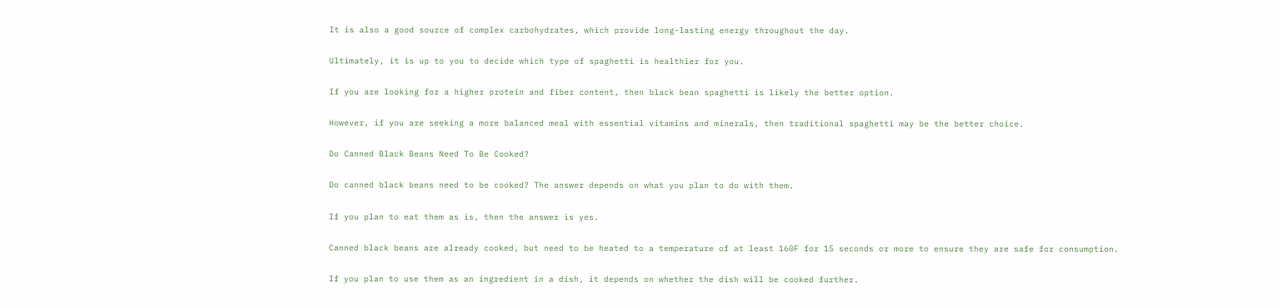It is also a good source of complex carbohydrates, which provide long-lasting energy throughout the day.

Ultimately, it is up to you to decide which type of spaghetti is healthier for you.

If you are looking for a higher protein and fiber content, then black bean spaghetti is likely the better option.

However, if you are seeking a more balanced meal with essential vitamins and minerals, then traditional spaghetti may be the better choice.

Do Canned Black Beans Need To Be Cooked?

Do canned black beans need to be cooked? The answer depends on what you plan to do with them.

If you plan to eat them as is, then the answer is yes.

Canned black beans are already cooked, but need to be heated to a temperature of at least 160F for 15 seconds or more to ensure they are safe for consumption.

If you plan to use them as an ingredient in a dish, it depends on whether the dish will be cooked further.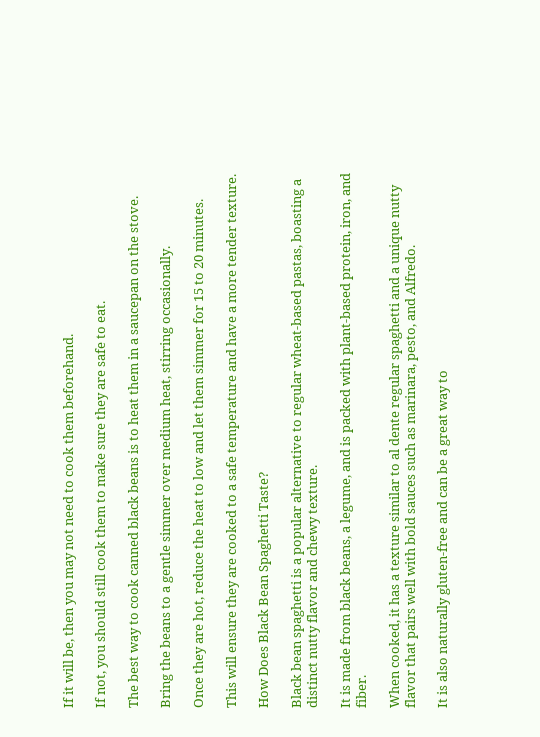If it will be, then you may not need to cook them beforehand.

If not, you should still cook them to make sure they are safe to eat.

The best way to cook canned black beans is to heat them in a saucepan on the stove.

Bring the beans to a gentle simmer over medium heat, stirring occasionally.

Once they are hot, reduce the heat to low and let them simmer for 15 to 20 minutes.

This will ensure they are cooked to a safe temperature and have a more tender texture.

How Does Black Bean Spaghetti Taste?

Black bean spaghetti is a popular alternative to regular wheat-based pastas, boasting a distinct nutty flavor and chewy texture.

It is made from black beans, a legume, and is packed with plant-based protein, iron, and fiber.

When cooked, it has a texture similar to al dente regular spaghetti and a unique nutty flavor that pairs well with bold sauces such as marinara, pesto, and Alfredo.

It is also naturally gluten-free and can be a great way to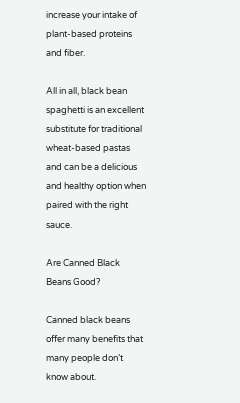increase your intake of plant-based proteins and fiber.

All in all, black bean spaghetti is an excellent substitute for traditional wheat-based pastas and can be a delicious and healthy option when paired with the right sauce.

Are Canned Black Beans Good?

Canned black beans offer many benefits that many people don’t know about.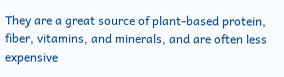They are a great source of plant-based protein, fiber, vitamins, and minerals, and are often less expensive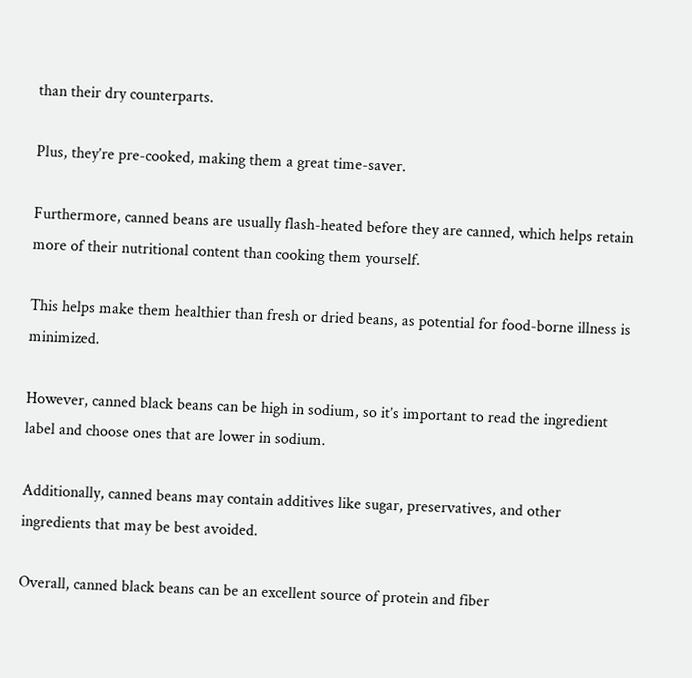than their dry counterparts.

Plus, they’re pre-cooked, making them a great time-saver.

Furthermore, canned beans are usually flash-heated before they are canned, which helps retain more of their nutritional content than cooking them yourself.

This helps make them healthier than fresh or dried beans, as potential for food-borne illness is minimized.

However, canned black beans can be high in sodium, so it’s important to read the ingredient label and choose ones that are lower in sodium.

Additionally, canned beans may contain additives like sugar, preservatives, and other ingredients that may be best avoided.

Overall, canned black beans can be an excellent source of protein and fiber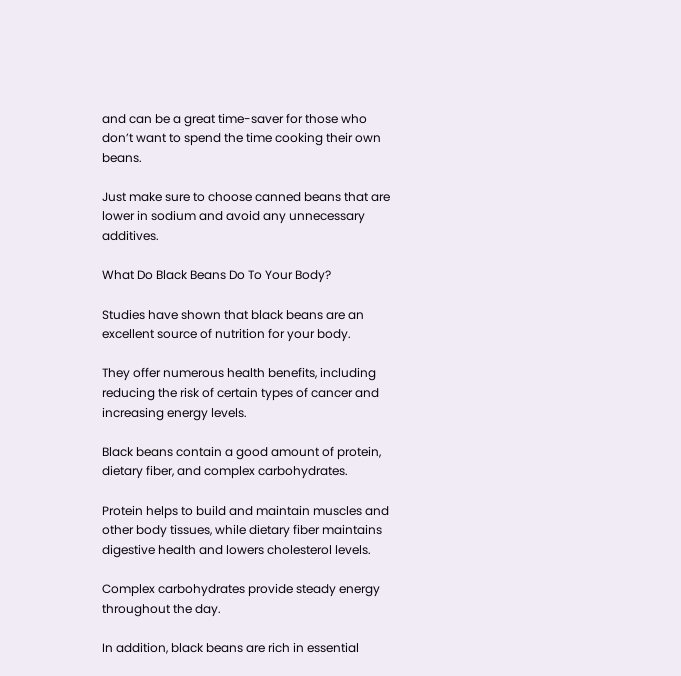and can be a great time-saver for those who don’t want to spend the time cooking their own beans.

Just make sure to choose canned beans that are lower in sodium and avoid any unnecessary additives.

What Do Black Beans Do To Your Body?

Studies have shown that black beans are an excellent source of nutrition for your body.

They offer numerous health benefits, including reducing the risk of certain types of cancer and increasing energy levels.

Black beans contain a good amount of protein, dietary fiber, and complex carbohydrates.

Protein helps to build and maintain muscles and other body tissues, while dietary fiber maintains digestive health and lowers cholesterol levels.

Complex carbohydrates provide steady energy throughout the day.

In addition, black beans are rich in essential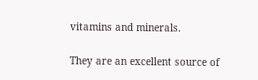vitamins and minerals.

They are an excellent source of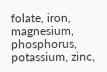folate, iron, magnesium, phosphorus, potassium, zinc,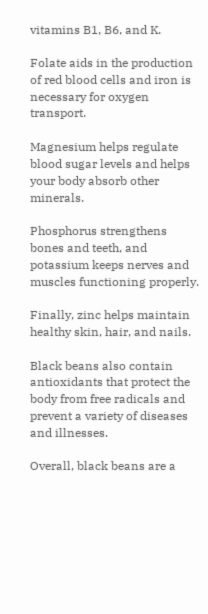vitamins B1, B6, and K.

Folate aids in the production of red blood cells and iron is necessary for oxygen transport.

Magnesium helps regulate blood sugar levels and helps your body absorb other minerals.

Phosphorus strengthens bones and teeth, and potassium keeps nerves and muscles functioning properly.

Finally, zinc helps maintain healthy skin, hair, and nails.

Black beans also contain antioxidants that protect the body from free radicals and prevent a variety of diseases and illnesses.

Overall, black beans are a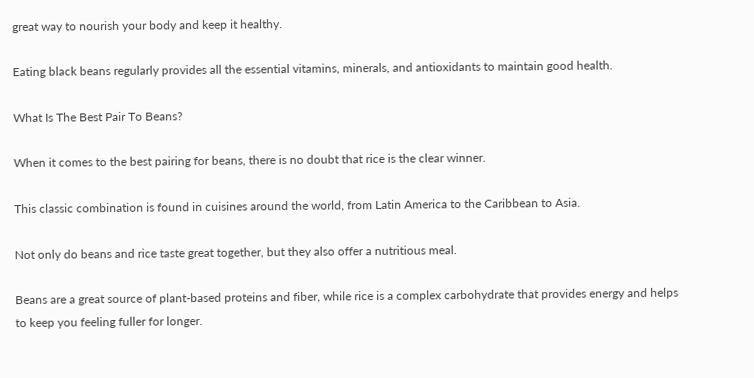great way to nourish your body and keep it healthy.

Eating black beans regularly provides all the essential vitamins, minerals, and antioxidants to maintain good health.

What Is The Best Pair To Beans?

When it comes to the best pairing for beans, there is no doubt that rice is the clear winner.

This classic combination is found in cuisines around the world, from Latin America to the Caribbean to Asia.

Not only do beans and rice taste great together, but they also offer a nutritious meal.

Beans are a great source of plant-based proteins and fiber, while rice is a complex carbohydrate that provides energy and helps to keep you feeling fuller for longer.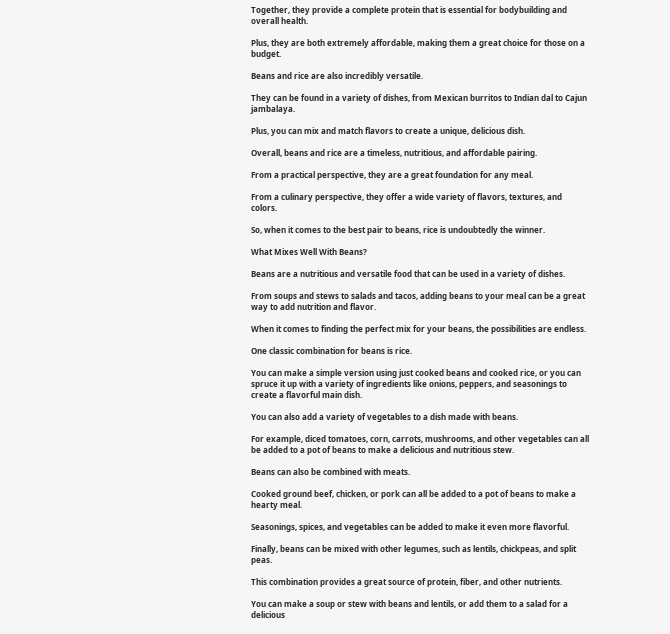Together, they provide a complete protein that is essential for bodybuilding and overall health.

Plus, they are both extremely affordable, making them a great choice for those on a budget.

Beans and rice are also incredibly versatile.

They can be found in a variety of dishes, from Mexican burritos to Indian dal to Cajun jambalaya.

Plus, you can mix and match flavors to create a unique, delicious dish.

Overall, beans and rice are a timeless, nutritious, and affordable pairing.

From a practical perspective, they are a great foundation for any meal.

From a culinary perspective, they offer a wide variety of flavors, textures, and colors.

So, when it comes to the best pair to beans, rice is undoubtedly the winner.

What Mixes Well With Beans?

Beans are a nutritious and versatile food that can be used in a variety of dishes.

From soups and stews to salads and tacos, adding beans to your meal can be a great way to add nutrition and flavor.

When it comes to finding the perfect mix for your beans, the possibilities are endless.

One classic combination for beans is rice.

You can make a simple version using just cooked beans and cooked rice, or you can spruce it up with a variety of ingredients like onions, peppers, and seasonings to create a flavorful main dish.

You can also add a variety of vegetables to a dish made with beans.

For example, diced tomatoes, corn, carrots, mushrooms, and other vegetables can all be added to a pot of beans to make a delicious and nutritious stew.

Beans can also be combined with meats.

Cooked ground beef, chicken, or pork can all be added to a pot of beans to make a hearty meal.

Seasonings, spices, and vegetables can be added to make it even more flavorful.

Finally, beans can be mixed with other legumes, such as lentils, chickpeas, and split peas.

This combination provides a great source of protein, fiber, and other nutrients.

You can make a soup or stew with beans and lentils, or add them to a salad for a delicious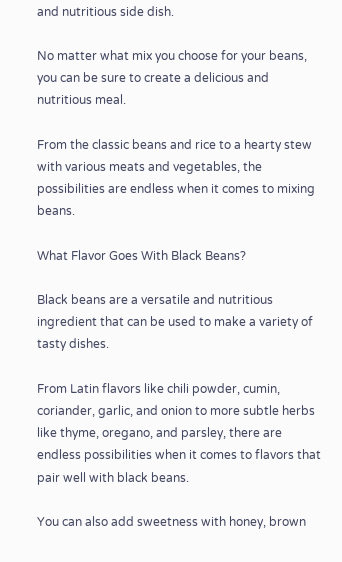and nutritious side dish.

No matter what mix you choose for your beans, you can be sure to create a delicious and nutritious meal.

From the classic beans and rice to a hearty stew with various meats and vegetables, the possibilities are endless when it comes to mixing beans.

What Flavor Goes With Black Beans?

Black beans are a versatile and nutritious ingredient that can be used to make a variety of tasty dishes.

From Latin flavors like chili powder, cumin, coriander, garlic, and onion to more subtle herbs like thyme, oregano, and parsley, there are endless possibilities when it comes to flavors that pair well with black beans.

You can also add sweetness with honey, brown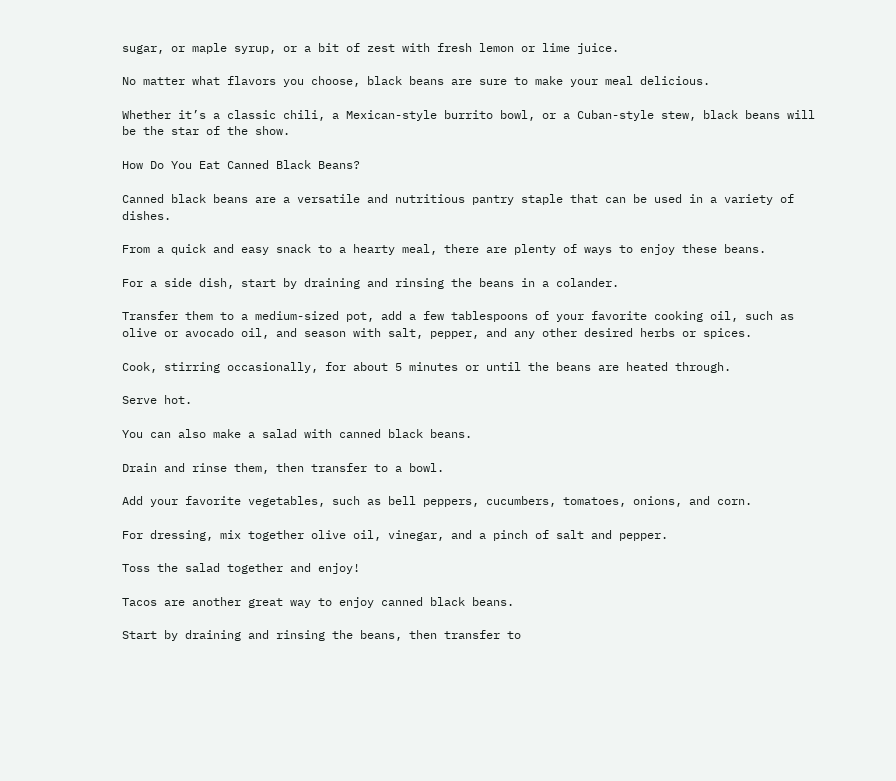sugar, or maple syrup, or a bit of zest with fresh lemon or lime juice.

No matter what flavors you choose, black beans are sure to make your meal delicious.

Whether it’s a classic chili, a Mexican-style burrito bowl, or a Cuban-style stew, black beans will be the star of the show.

How Do You Eat Canned Black Beans?

Canned black beans are a versatile and nutritious pantry staple that can be used in a variety of dishes.

From a quick and easy snack to a hearty meal, there are plenty of ways to enjoy these beans.

For a side dish, start by draining and rinsing the beans in a colander.

Transfer them to a medium-sized pot, add a few tablespoons of your favorite cooking oil, such as olive or avocado oil, and season with salt, pepper, and any other desired herbs or spices.

Cook, stirring occasionally, for about 5 minutes or until the beans are heated through.

Serve hot.

You can also make a salad with canned black beans.

Drain and rinse them, then transfer to a bowl.

Add your favorite vegetables, such as bell peppers, cucumbers, tomatoes, onions, and corn.

For dressing, mix together olive oil, vinegar, and a pinch of salt and pepper.

Toss the salad together and enjoy!

Tacos are another great way to enjoy canned black beans.

Start by draining and rinsing the beans, then transfer to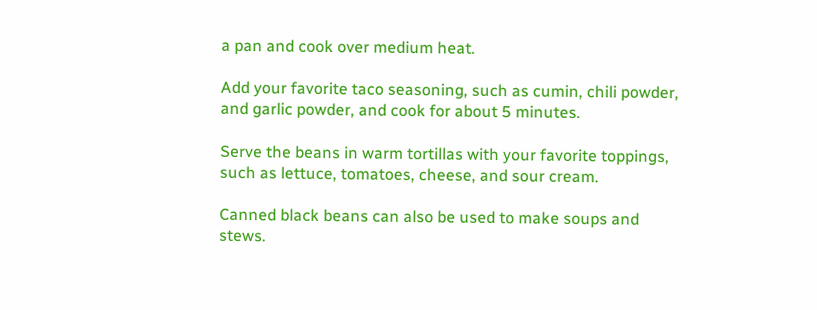a pan and cook over medium heat.

Add your favorite taco seasoning, such as cumin, chili powder, and garlic powder, and cook for about 5 minutes.

Serve the beans in warm tortillas with your favorite toppings, such as lettuce, tomatoes, cheese, and sour cream.

Canned black beans can also be used to make soups and stews.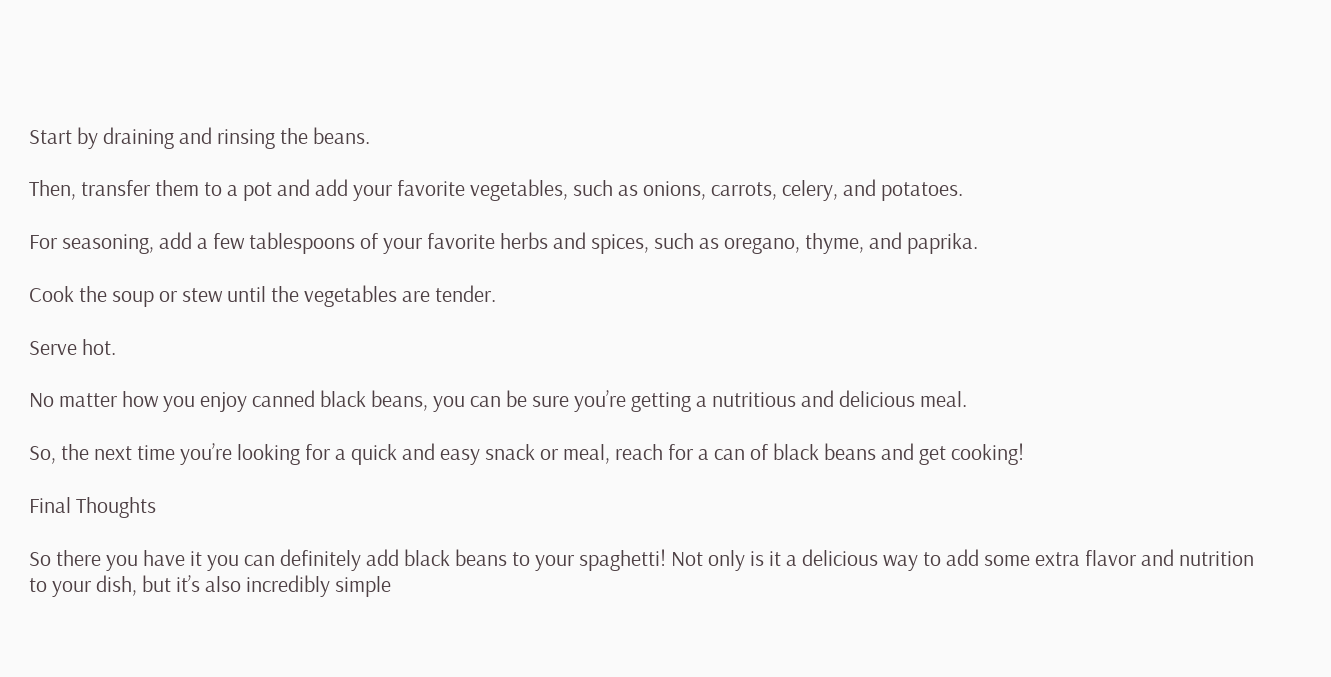Start by draining and rinsing the beans.

Then, transfer them to a pot and add your favorite vegetables, such as onions, carrots, celery, and potatoes.

For seasoning, add a few tablespoons of your favorite herbs and spices, such as oregano, thyme, and paprika.

Cook the soup or stew until the vegetables are tender.

Serve hot.

No matter how you enjoy canned black beans, you can be sure you’re getting a nutritious and delicious meal.

So, the next time you’re looking for a quick and easy snack or meal, reach for a can of black beans and get cooking!

Final Thoughts

So there you have it you can definitely add black beans to your spaghetti! Not only is it a delicious way to add some extra flavor and nutrition to your dish, but it’s also incredibly simple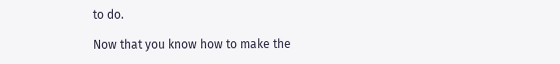to do.

Now that you know how to make the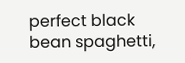perfect black bean spaghetti,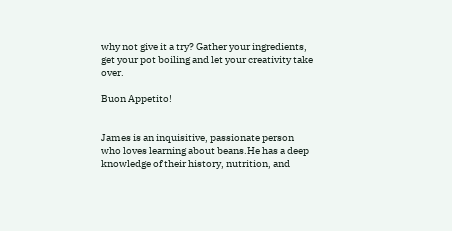why not give it a try? Gather your ingredients, get your pot boiling and let your creativity take over.

Buon Appetito!


James is an inquisitive, passionate person who loves learning about beans.He has a deep knowledge of their history, nutrition, and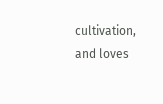cultivation, and loves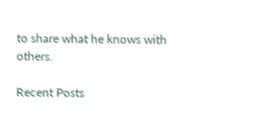to share what he knows with others.

Recent Posts